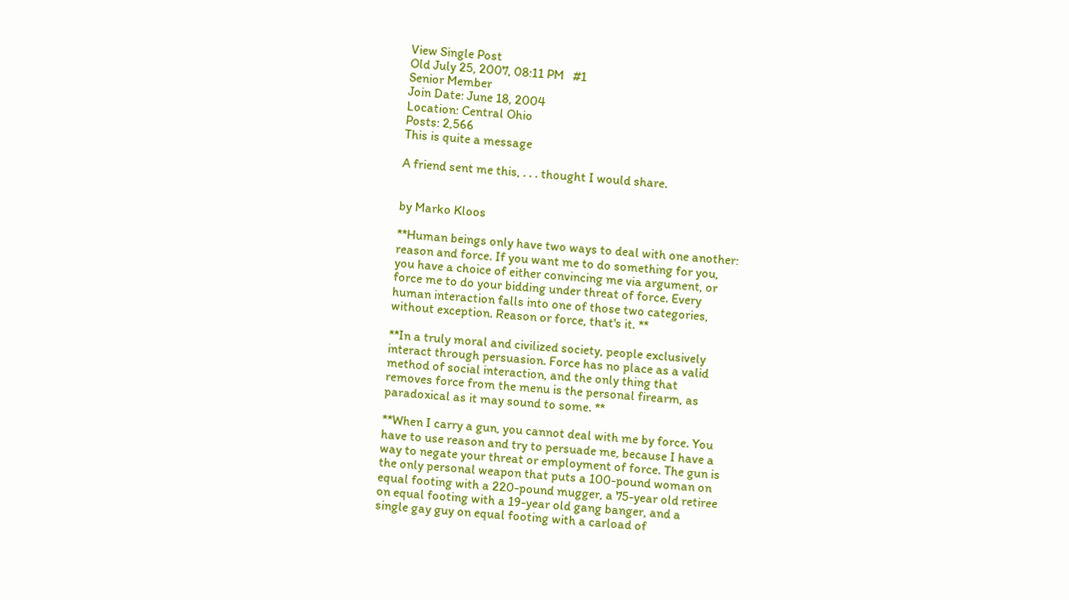View Single Post
Old July 25, 2007, 08:11 PM   #1
Senior Member
Join Date: June 18, 2004
Location: Central Ohio
Posts: 2,566
This is quite a message

A friend sent me this, . . . thought I would share.


by Marko Kloos

**Human beings only have two ways to deal with one another:
reason and force. If you want me to do something for you,
you have a choice of either convincing me via argument, or
force me to do your bidding under threat of force. Every
human interaction falls into one of those two categories,
without exception. Reason or force, that's it. **

**In a truly moral and civilized society, people exclusively
interact through persuasion. Force has no place as a valid
method of social interaction, and the only thing that
removes force from the menu is the personal firearm, as
paradoxical as it may sound to some. **

**When I carry a gun, you cannot deal with me by force. You
have to use reason and try to persuade me, because I have a
way to negate your threat or employment of force. The gun is
the only personal weapon that puts a 100-pound woman on
equal footing with a 220-pound mugger, a 75-year old retiree
on equal footing with a 19-year old gang banger, and a
single gay guy on equal footing with a carload of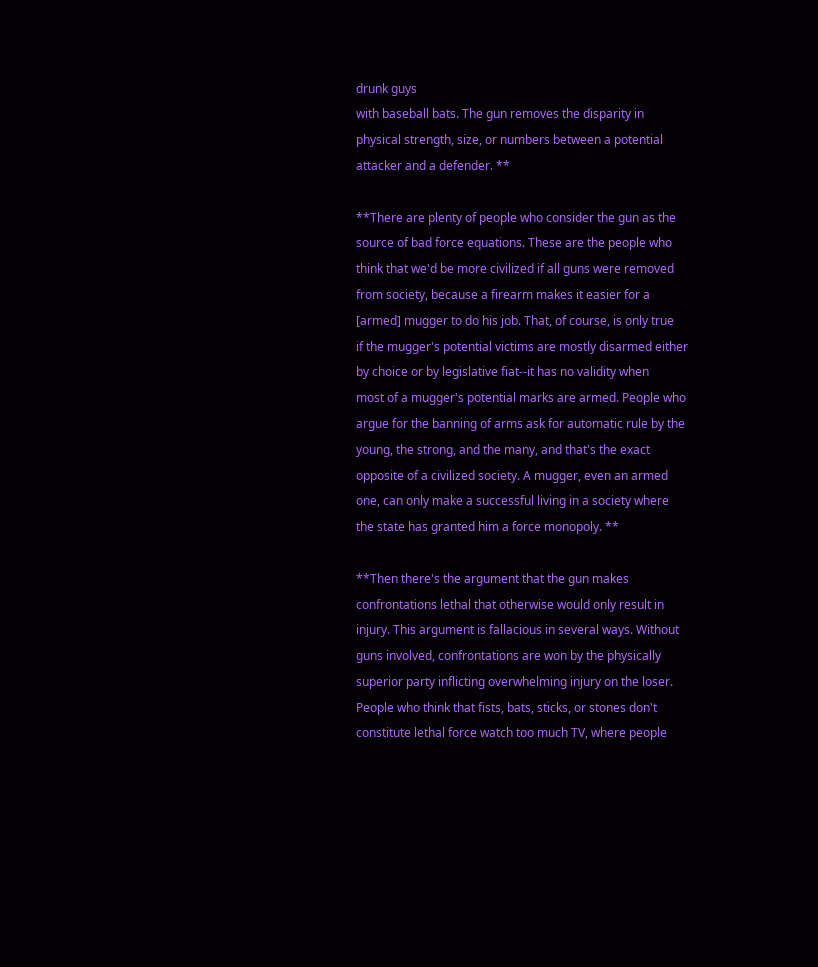drunk guys
with baseball bats. The gun removes the disparity in
physical strength, size, or numbers between a potential
attacker and a defender. **

**There are plenty of people who consider the gun as the
source of bad force equations. These are the people who
think that we'd be more civilized if all guns were removed
from society, because a firearm makes it easier for a
[armed] mugger to do his job. That, of course, is only true
if the mugger's potential victims are mostly disarmed either
by choice or by legislative fiat--it has no validity when
most of a mugger's potential marks are armed. People who
argue for the banning of arms ask for automatic rule by the
young, the strong, and the many, and that's the exact
opposite of a civilized society. A mugger, even an armed
one, can only make a successful living in a society where
the state has granted him a force monopoly. **

**Then there's the argument that the gun makes
confrontations lethal that otherwise would only result in
injury. This argument is fallacious in several ways. Without
guns involved, confrontations are won by the physically
superior party inflicting overwhelming injury on the loser.
People who think that fists, bats, sticks, or stones don't
constitute lethal force watch too much TV, where people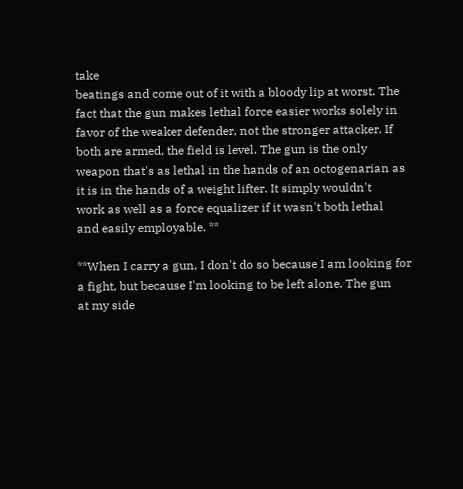take
beatings and come out of it with a bloody lip at worst. The
fact that the gun makes lethal force easier works solely in
favor of the weaker defender, not the stronger attacker. If
both are armed, the field is level. The gun is the only
weapon that's as lethal in the hands of an octogenarian as
it is in the hands of a weight lifter. It simply wouldn't
work as well as a force equalizer if it wasn't both lethal
and easily employable. **

**When I carry a gun, I don't do so because I am looking for
a fight, but because I'm looking to be left alone. The gun
at my side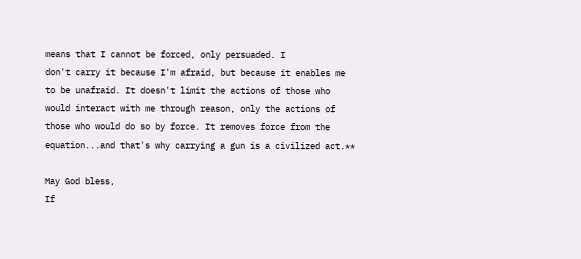means that I cannot be forced, only persuaded. I
don't carry it because I'm afraid, but because it enables me
to be unafraid. It doesn't limit the actions of those who
would interact with me through reason, only the actions of
those who would do so by force. It removes force from the
equation...and that's why carrying a gun is a civilized act.**

May God bless,
If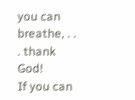you can breathe, . . . thank God!
If you can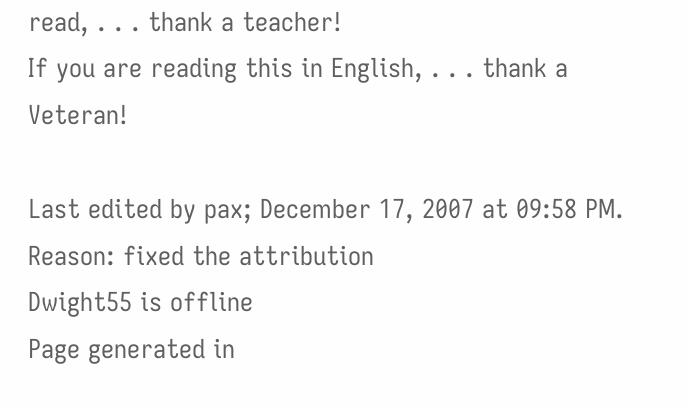read, . . . thank a teacher!
If you are reading this in English, . . . thank a Veteran!

Last edited by pax; December 17, 2007 at 09:58 PM. Reason: fixed the attribution
Dwight55 is offline
Page generated in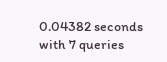0.04382 seconds with 7 queries